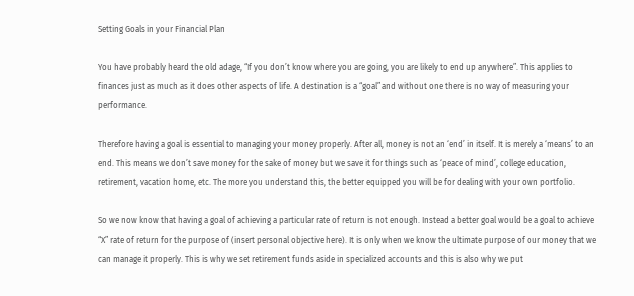Setting Goals in your Financial Plan

You have probably heard the old adage, “If you don’t know where you are going, you are likely to end up anywhere”. This applies to finances just as much as it does other aspects of life. A destination is a “goal” and without one there is no way of measuring your performance.

Therefore having a goal is essential to managing your money properly. After all, money is not an ‘end’ in itself. It is merely a ‘means’ to an end. This means we don’t save money for the sake of money but we save it for things such as ‘peace of mind’, college education, retirement, vacation home, etc. The more you understand this, the better equipped you will be for dealing with your own portfolio.

So we now know that having a goal of achieving a particular rate of return is not enough. Instead a better goal would be a goal to achieve “X” rate of return for the purpose of (insert personal objective here). It is only when we know the ultimate purpose of our money that we can manage it properly. This is why we set retirement funds aside in specialized accounts and this is also why we put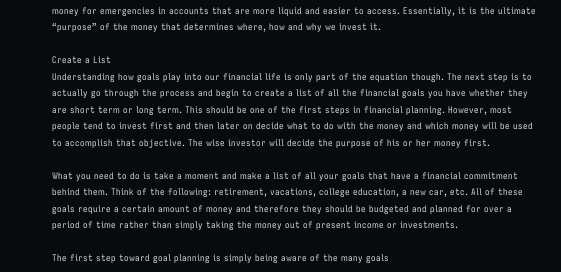money for emergencies in accounts that are more liquid and easier to access. Essentially, it is the ultimate “purpose” of the money that determines where, how and why we invest it.

Create a List
Understanding how goals play into our financial life is only part of the equation though. The next step is to actually go through the process and begin to create a list of all the financial goals you have whether they are short term or long term. This should be one of the first steps in financial planning. However, most people tend to invest first and then later on decide what to do with the money and which money will be used to accomplish that objective. The wise investor will decide the purpose of his or her money first.

What you need to do is take a moment and make a list of all your goals that have a financial commitment behind them. Think of the following: retirement, vacations, college education, a new car, etc. All of these goals require a certain amount of money and therefore they should be budgeted and planned for over a period of time rather than simply taking the money out of present income or investments.

The first step toward goal planning is simply being aware of the many goals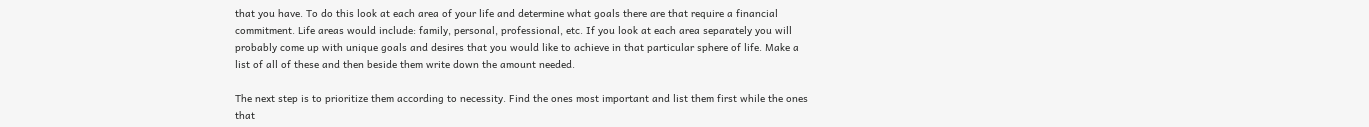that you have. To do this look at each area of your life and determine what goals there are that require a financial commitment. Life areas would include: family, personal, professional, etc. If you look at each area separately you will probably come up with unique goals and desires that you would like to achieve in that particular sphere of life. Make a list of all of these and then beside them write down the amount needed.

The next step is to prioritize them according to necessity. Find the ones most important and list them first while the ones that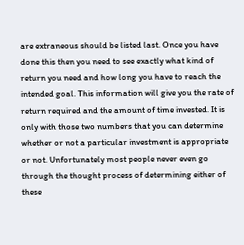are extraneous should be listed last. Once you have done this then you need to see exactly what kind of return you need and how long you have to reach the intended goal. This information will give you the rate of return required and the amount of time invested. It is only with those two numbers that you can determine whether or not a particular investment is appropriate or not. Unfortunately most people never even go through the thought process of determining either of these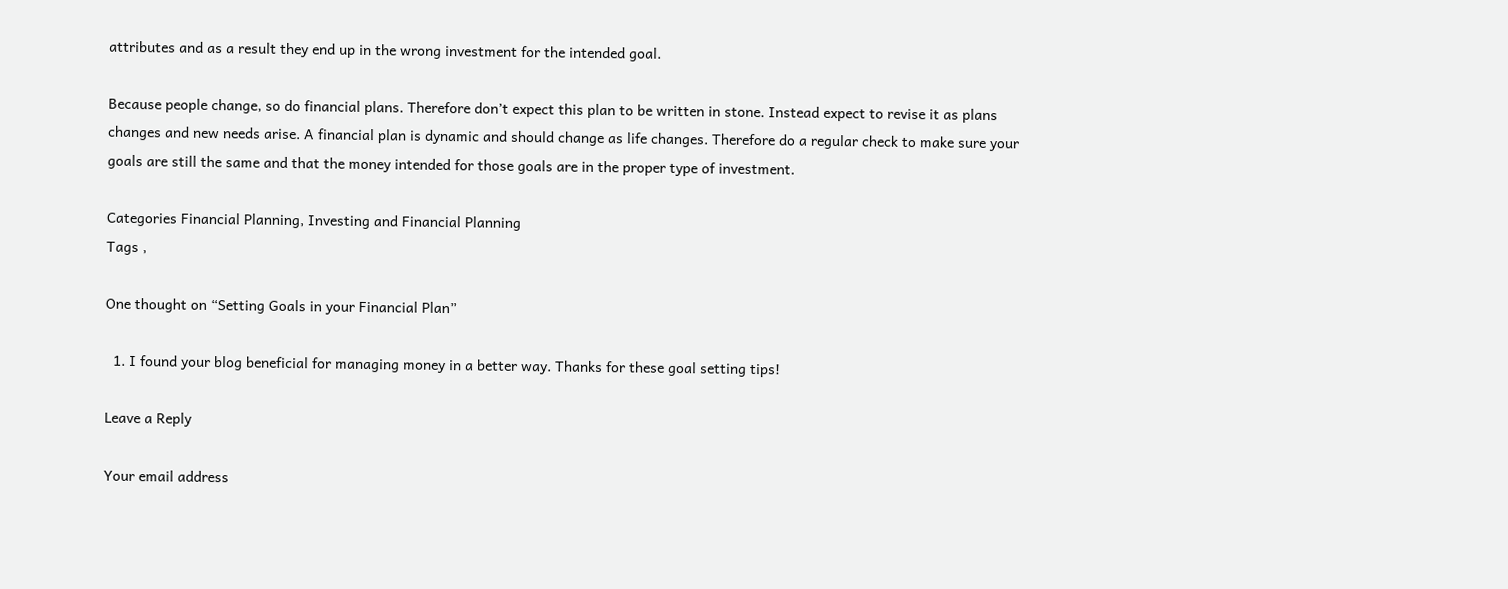attributes and as a result they end up in the wrong investment for the intended goal.

Because people change, so do financial plans. Therefore don’t expect this plan to be written in stone. Instead expect to revise it as plans changes and new needs arise. A financial plan is dynamic and should change as life changes. Therefore do a regular check to make sure your goals are still the same and that the money intended for those goals are in the proper type of investment.

Categories Financial Planning, Investing and Financial Planning
Tags ,

One thought on “Setting Goals in your Financial Plan”

  1. I found your blog beneficial for managing money in a better way. Thanks for these goal setting tips!

Leave a Reply

Your email address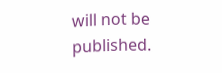will not be published.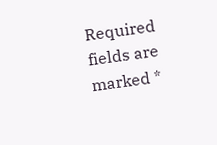Required fields are marked *